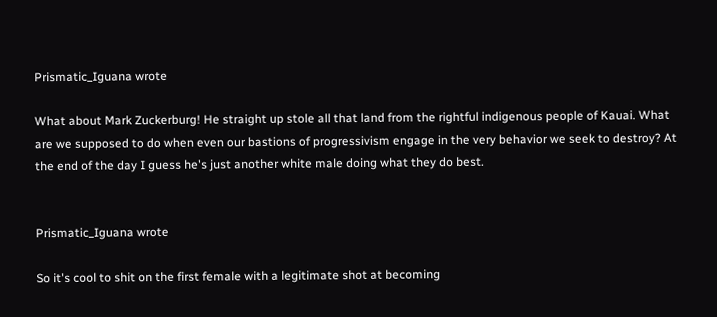Prismatic_Iguana wrote

What about Mark Zuckerburg! He straight up stole all that land from the rightful indigenous people of Kauai. What are we supposed to do when even our bastions of progressivism engage in the very behavior we seek to destroy? At the end of the day I guess he's just another white male doing what they do best.


Prismatic_Iguana wrote

So it's cool to shit on the first female with a legitimate shot at becoming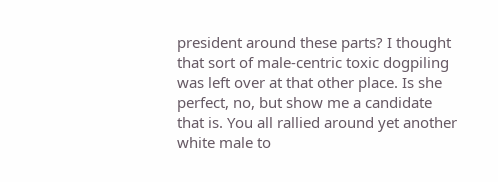president around these parts? I thought that sort of male-centric toxic dogpiling was left over at that other place. Is she perfect, no, but show me a candidate that is. You all rallied around yet another white male to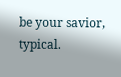be your savior, typical.